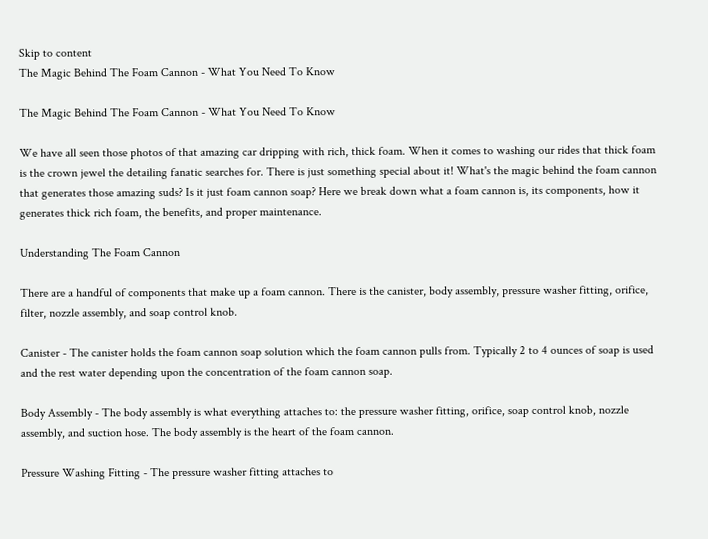Skip to content
The Magic Behind The Foam Cannon - What You Need To Know

The Magic Behind The Foam Cannon - What You Need To Know

We have all seen those photos of that amazing car dripping with rich, thick foam. When it comes to washing our rides that thick foam is the crown jewel the detailing fanatic searches for. There is just something special about it! What's the magic behind the foam cannon that generates those amazing suds? Is it just foam cannon soap? Here we break down what a foam cannon is, its components, how it generates thick rich foam, the benefits, and proper maintenance.

Understanding The Foam Cannon

There are a handful of components that make up a foam cannon. There is the canister, body assembly, pressure washer fitting, orifice, filter, nozzle assembly, and soap control knob.

Canister - The canister holds the foam cannon soap solution which the foam cannon pulls from. Typically 2 to 4 ounces of soap is used and the rest water depending upon the concentration of the foam cannon soap.

Body Assembly - The body assembly is what everything attaches to: the pressure washer fitting, orifice, soap control knob, nozzle assembly, and suction hose. The body assembly is the heart of the foam cannon.

Pressure Washing Fitting - The pressure washer fitting attaches to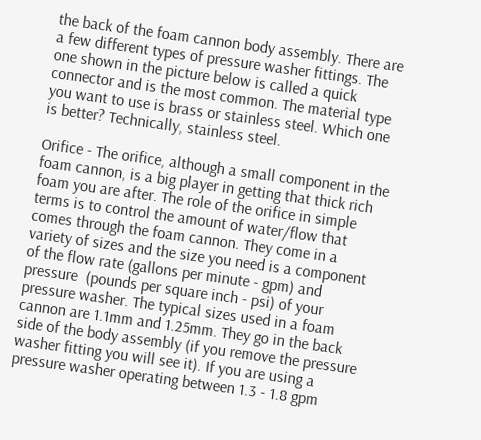the back of the foam cannon body assembly. There are a few different types of pressure washer fittings. The one shown in the picture below is called a quick connector and is the most common. The material type you want to use is brass or stainless steel. Which one is better? Technically, stainless steel.

Orifice - The orifice, although a small component in the foam cannon, is a big player in getting that thick rich foam you are after. The role of the orifice in simple terms is to control the amount of water/flow that comes through the foam cannon. They come in a variety of sizes and the size you need is a component of the flow rate (gallons per minute - gpm) and pressure  (pounds per square inch - psi) of your pressure washer. The typical sizes used in a foam cannon are 1.1mm and 1.25mm. They go in the back side of the body assembly (if you remove the pressure washer fitting you will see it). If you are using a pressure washer operating between 1.3 - 1.8 gpm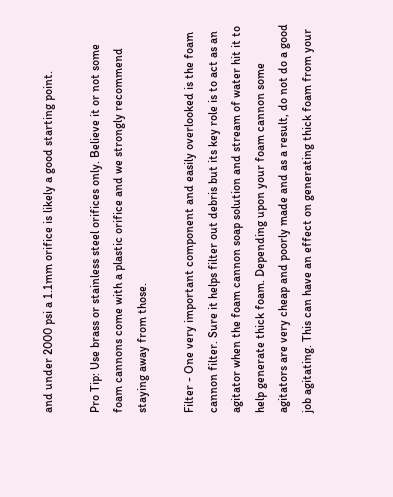and under 2000 psi a 1.1mm orifice is likely a good starting point.

Pro Tip: Use brass or stainless steel orifices only. Believe it or not some foam cannons come with a plastic orifice and we strongly recommend staying away from those.

Filter - One very important component and easily overlooked is the foam cannon filter. Sure it helps filter out debris but its key role is to act as an agitator when the foam cannon soap solution and stream of water hit it to help generate thick foam. Depending upon your foam cannon some agitators are very cheap and poorly made and as a result, do not do a good job agitating. This can have an effect on generating thick foam from your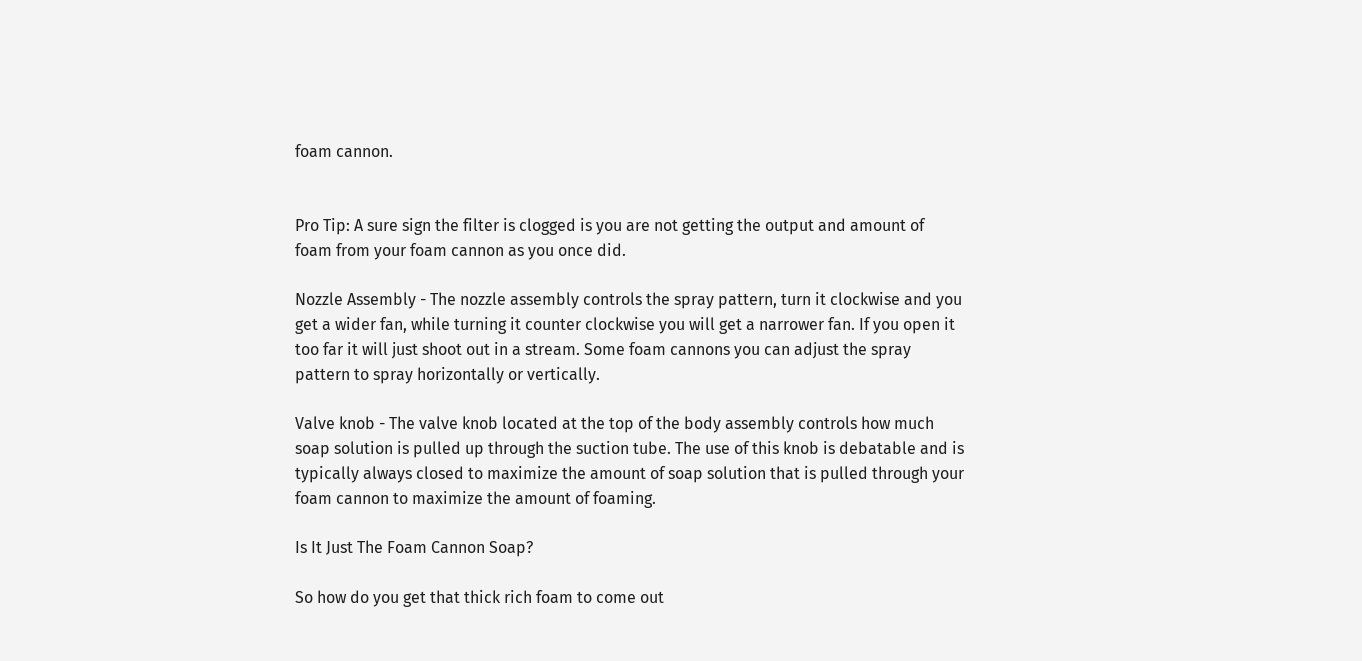foam cannon.


Pro Tip: A sure sign the filter is clogged is you are not getting the output and amount of foam from your foam cannon as you once did.

Nozzle Assembly - The nozzle assembly controls the spray pattern, turn it clockwise and you get a wider fan, while turning it counter clockwise you will get a narrower fan. If you open it too far it will just shoot out in a stream. Some foam cannons you can adjust the spray pattern to spray horizontally or vertically.

Valve knob - The valve knob located at the top of the body assembly controls how much soap solution is pulled up through the suction tube. The use of this knob is debatable and is typically always closed to maximize the amount of soap solution that is pulled through your foam cannon to maximize the amount of foaming.

Is It Just The Foam Cannon Soap?

So how do you get that thick rich foam to come out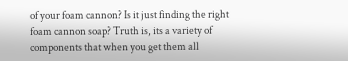of your foam cannon? Is it just finding the right foam cannon soap? Truth is, its a variety of components that when you get them all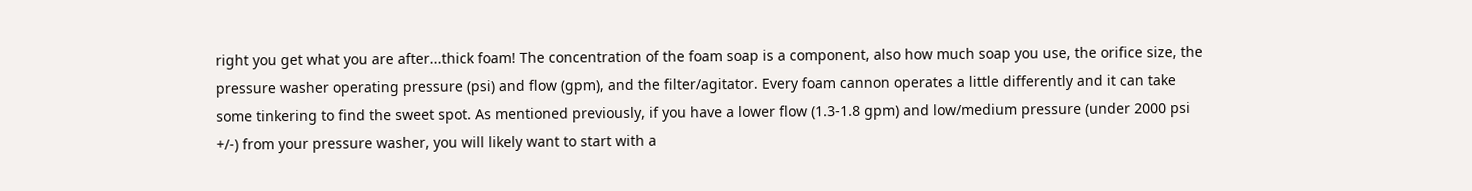right you get what you are after...thick foam! The concentration of the foam soap is a component, also how much soap you use, the orifice size, the pressure washer operating pressure (psi) and flow (gpm), and the filter/agitator. Every foam cannon operates a little differently and it can take some tinkering to find the sweet spot. As mentioned previously, if you have a lower flow (1.3-1.8 gpm) and low/medium pressure (under 2000 psi +/-) from your pressure washer, you will likely want to start with a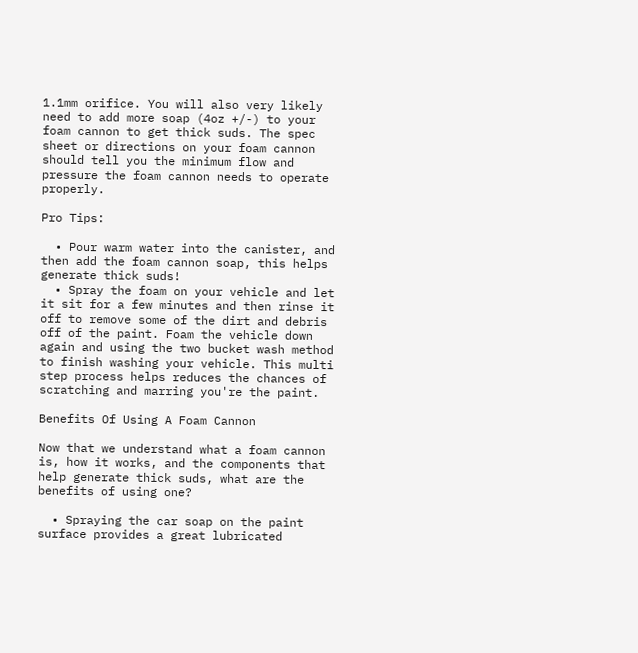1.1mm orifice. You will also very likely need to add more soap (4oz +/-) to your foam cannon to get thick suds. The spec sheet or directions on your foam cannon should tell you the minimum flow and pressure the foam cannon needs to operate properly.

Pro Tips:

  • Pour warm water into the canister, and then add the foam cannon soap, this helps generate thick suds!
  • Spray the foam on your vehicle and let it sit for a few minutes and then rinse it off to remove some of the dirt and debris off of the paint. Foam the vehicle down again and using the two bucket wash method to finish washing your vehicle. This multi step process helps reduces the chances of scratching and marring you're the paint.

Benefits Of Using A Foam Cannon

Now that we understand what a foam cannon is, how it works, and the components that help generate thick suds, what are the benefits of using one?

  • Spraying the car soap on the paint surface provides a great lubricated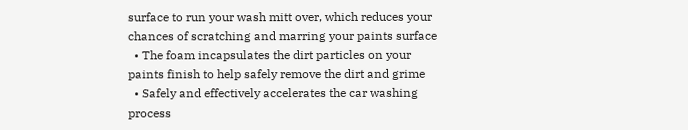surface to run your wash mitt over, which reduces your chances of scratching and marring your paints surface
  • The foam incapsulates the dirt particles on your paints finish to help safely remove the dirt and grime
  • Safely and effectively accelerates the car washing process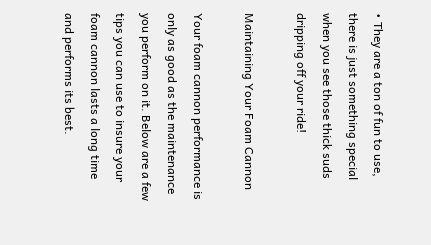• They are a ton of fun to use, there is just something special when you see those thick suds dripping off your ride!

Maintaining Your Foam Cannon

Your foam cannon performance is only as good as the maintenance you perform on it. Below are a few tips you can use to insure your foam cannon lasts a long time and performs its best.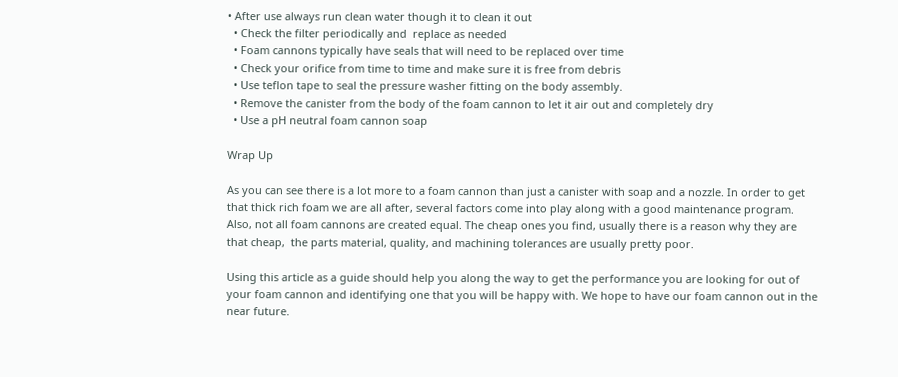• After use always run clean water though it to clean it out
  • Check the filter periodically and  replace as needed
  • Foam cannons typically have seals that will need to be replaced over time
  • Check your orifice from time to time and make sure it is free from debris
  • Use teflon tape to seal the pressure washer fitting on the body assembly.
  • Remove the canister from the body of the foam cannon to let it air out and completely dry
  • Use a pH neutral foam cannon soap

Wrap Up

As you can see there is a lot more to a foam cannon than just a canister with soap and a nozzle. In order to get that thick rich foam we are all after, several factors come into play along with a good maintenance program. Also, not all foam cannons are created equal. The cheap ones you find, usually there is a reason why they are that cheap,  the parts material, quality, and machining tolerances are usually pretty poor.

Using this article as a guide should help you along the way to get the performance you are looking for out of your foam cannon and identifying one that you will be happy with. We hope to have our foam cannon out in the near future.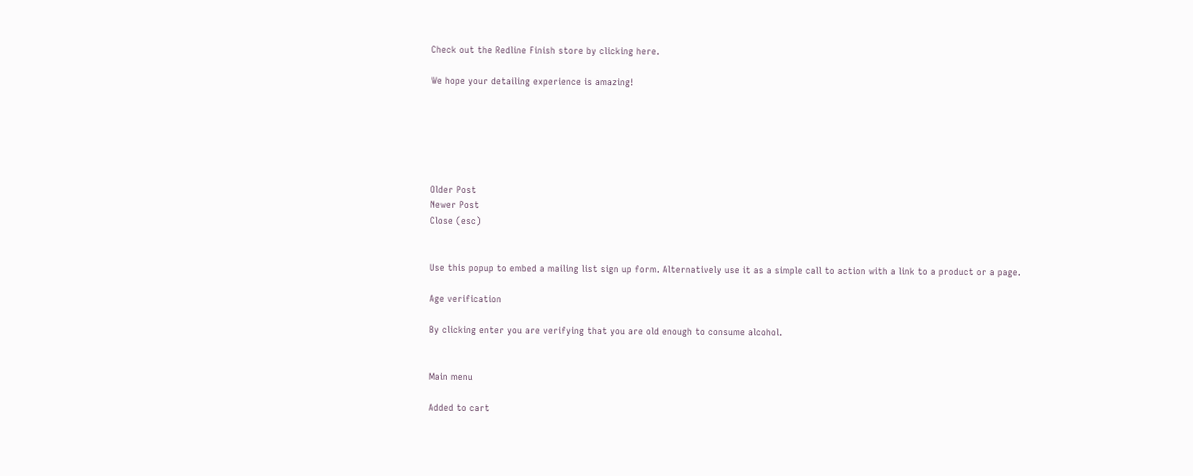Check out the Redline Finish store by clicking here.

We hope your detailing experience is amazing!






Older Post
Newer Post
Close (esc)


Use this popup to embed a mailing list sign up form. Alternatively use it as a simple call to action with a link to a product or a page.

Age verification

By clicking enter you are verifying that you are old enough to consume alcohol.


Main menu

Added to cart